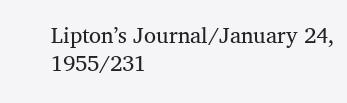Lipton’s Journal/January 24, 1955/231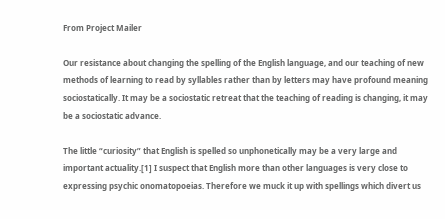From Project Mailer

Our resistance about changing the spelling of the English language, and our teaching of new methods of learning to read by syllables rather than by letters may have profound meaning sociostatically. It may be a sociostatic retreat that the teaching of reading is changing, it may be a sociostatic advance.

The little “curiosity” that English is spelled so unphonetically may be a very large and important actuality.[1] I suspect that English more than other languages is very close to expressing psychic onomatopoeias. Therefore we muck it up with spellings which divert us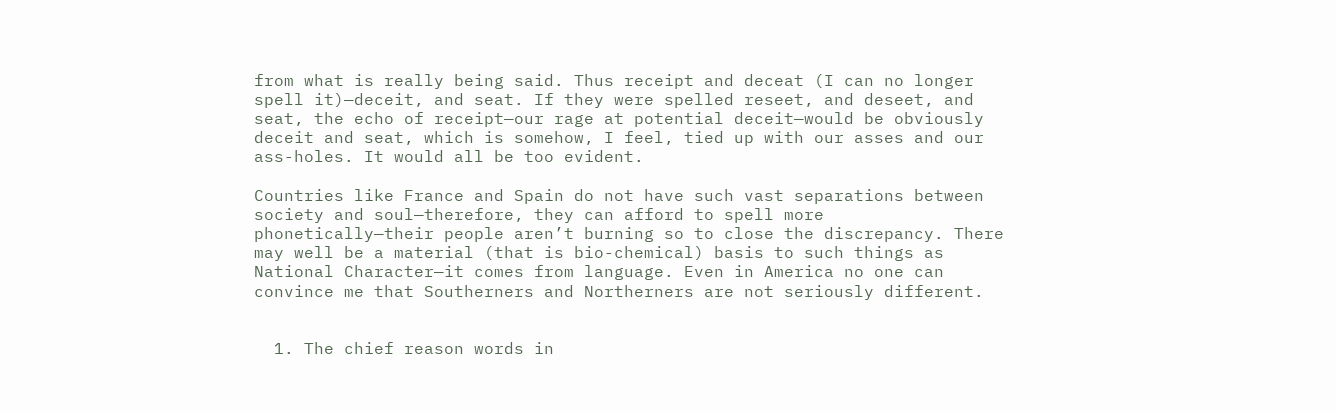from what is really being said. Thus receipt and deceat (I can no longer spell it)—deceit, and seat. If they were spelled reseet, and deseet, and seat, the echo of receipt—our rage at potential deceit—would be obviously deceit and seat, which is somehow, I feel, tied up with our asses and our ass-holes. It would all be too evident.

Countries like France and Spain do not have such vast separations between society and soul—therefore, they can afford to spell more phonetically—their people aren’t burning so to close the discrepancy. There may well be a material (that is bio-chemical) basis to such things as National Character—it comes from language. Even in America no one can convince me that Southerners and Northerners are not seriously different.


  1. The chief reason words in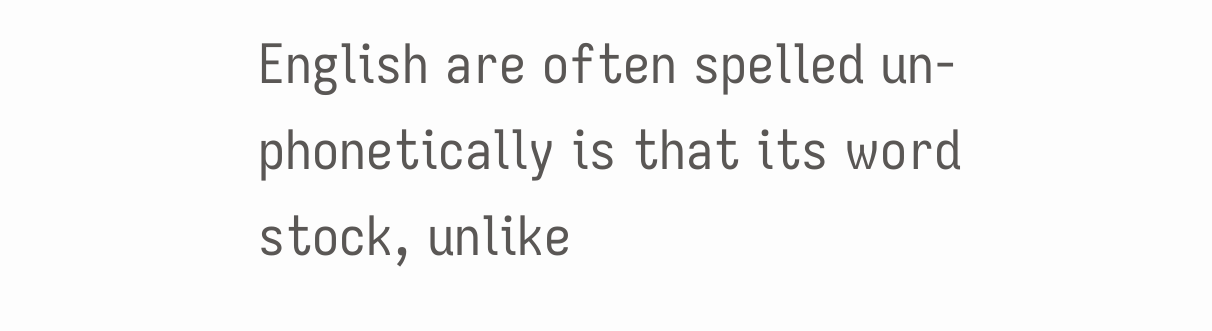English are often spelled un-phonetically is that its word stock, unlike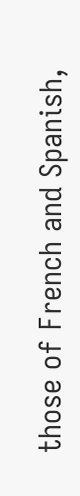those of French and Spanish,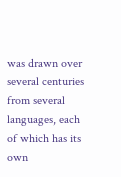was drawn over several centuries from several languages, each of which has its own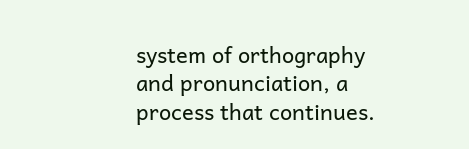system of orthography and pronunciation, a process that continues.